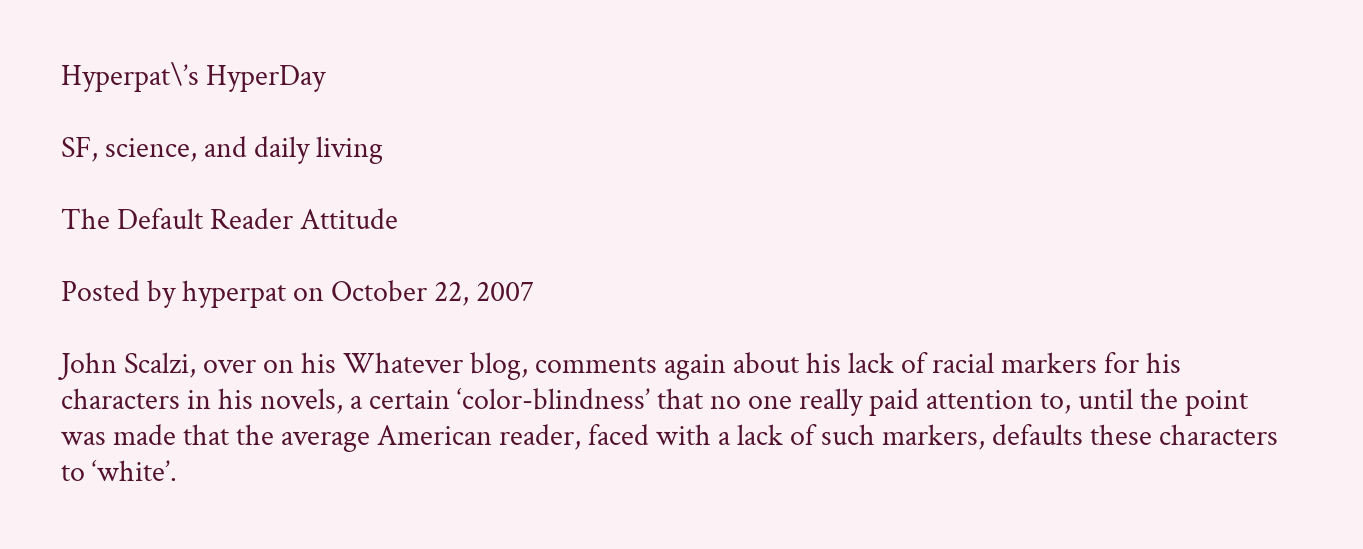Hyperpat\’s HyperDay

SF, science, and daily living

The Default Reader Attitude

Posted by hyperpat on October 22, 2007

John Scalzi, over on his Whatever blog, comments again about his lack of racial markers for his characters in his novels, a certain ‘color-blindness’ that no one really paid attention to, until the point was made that the average American reader, faced with a lack of such markers, defaults these characters to ‘white’.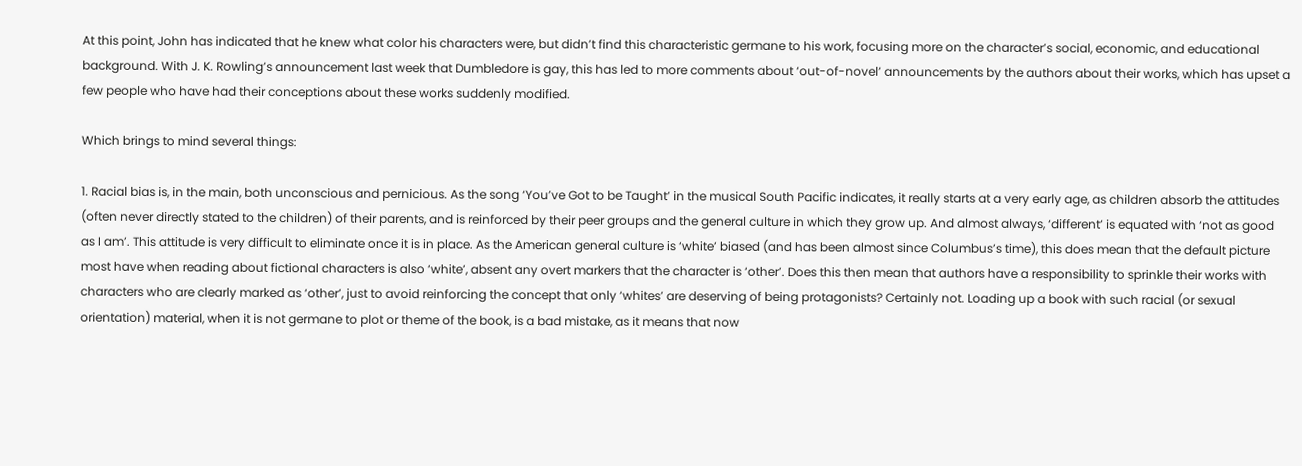At this point, John has indicated that he knew what color his characters were, but didn’t find this characteristic germane to his work, focusing more on the character’s social, economic, and educational background. With J. K. Rowling’s announcement last week that Dumbledore is gay, this has led to more comments about ‘out-of-novel’ announcements by the authors about their works, which has upset a few people who have had their conceptions about these works suddenly modified.

Which brings to mind several things:

1. Racial bias is, in the main, both unconscious and pernicious. As the song ‘You’ve Got to be Taught’ in the musical South Pacific indicates, it really starts at a very early age, as children absorb the attitudes (often never directly stated to the children) of their parents, and is reinforced by their peer groups and the general culture in which they grow up. And almost always, ‘different’ is equated with ‘not as good as I am’. This attitude is very difficult to eliminate once it is in place. As the American general culture is ‘white’ biased (and has been almost since Columbus’s time), this does mean that the default picture most have when reading about fictional characters is also ‘white’, absent any overt markers that the character is ‘other’. Does this then mean that authors have a responsibility to sprinkle their works with characters who are clearly marked as ‘other’, just to avoid reinforcing the concept that only ‘whites’ are deserving of being protagonists? Certainly not. Loading up a book with such racial (or sexual orientation) material, when it is not germane to plot or theme of the book, is a bad mistake, as it means that now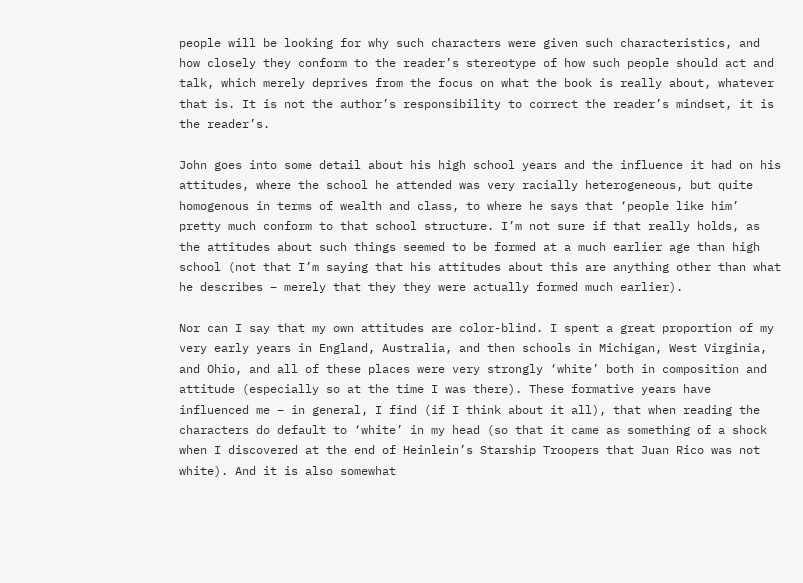people will be looking for why such characters were given such characteristics, and how closely they conform to the reader’s stereotype of how such people should act and talk, which merely deprives from the focus on what the book is really about, whatever that is. It is not the author’s responsibility to correct the reader’s mindset, it is the reader’s.

John goes into some detail about his high school years and the influence it had on his attitudes, where the school he attended was very racially heterogeneous, but quite homogenous in terms of wealth and class, to where he says that ‘people like him’ pretty much conform to that school structure. I’m not sure if that really holds, as the attitudes about such things seemed to be formed at a much earlier age than high school (not that I’m saying that his attitudes about this are anything other than what he describes – merely that they they were actually formed much earlier).

Nor can I say that my own attitudes are color-blind. I spent a great proportion of my very early years in England, Australia, and then schools in Michigan, West Virginia, and Ohio, and all of these places were very strongly ‘white’ both in composition and attitude (especially so at the time I was there). These formative years have influenced me – in general, I find (if I think about it all), that when reading the characters do default to ‘white’ in my head (so that it came as something of a shock when I discovered at the end of Heinlein’s Starship Troopers that Juan Rico was not white). And it is also somewhat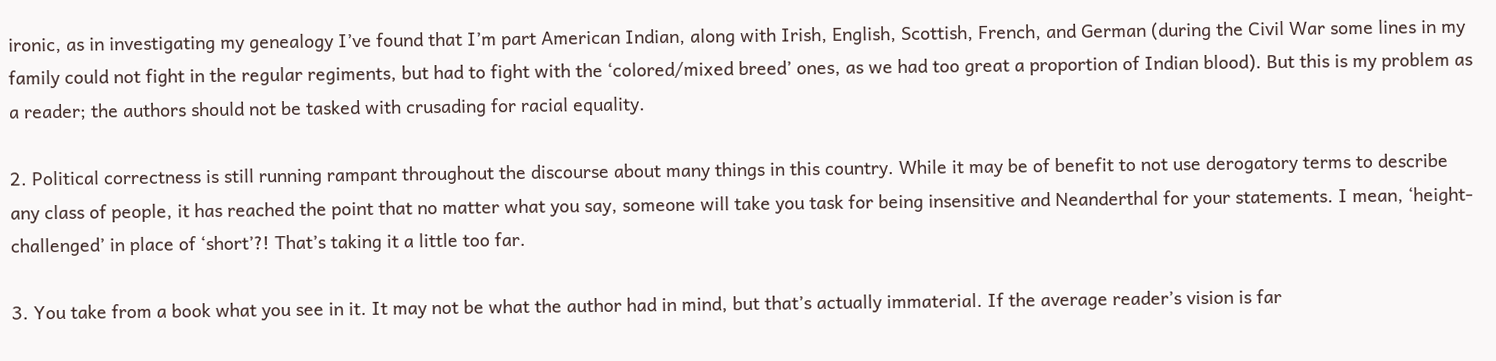ironic, as in investigating my genealogy I’ve found that I’m part American Indian, along with Irish, English, Scottish, French, and German (during the Civil War some lines in my family could not fight in the regular regiments, but had to fight with the ‘colored/mixed breed’ ones, as we had too great a proportion of Indian blood). But this is my problem as a reader; the authors should not be tasked with crusading for racial equality.

2. Political correctness is still running rampant throughout the discourse about many things in this country. While it may be of benefit to not use derogatory terms to describe any class of people, it has reached the point that no matter what you say, someone will take you task for being insensitive and Neanderthal for your statements. I mean, ‘height-challenged’ in place of ‘short’?! That’s taking it a little too far.

3. You take from a book what you see in it. It may not be what the author had in mind, but that’s actually immaterial. If the average reader’s vision is far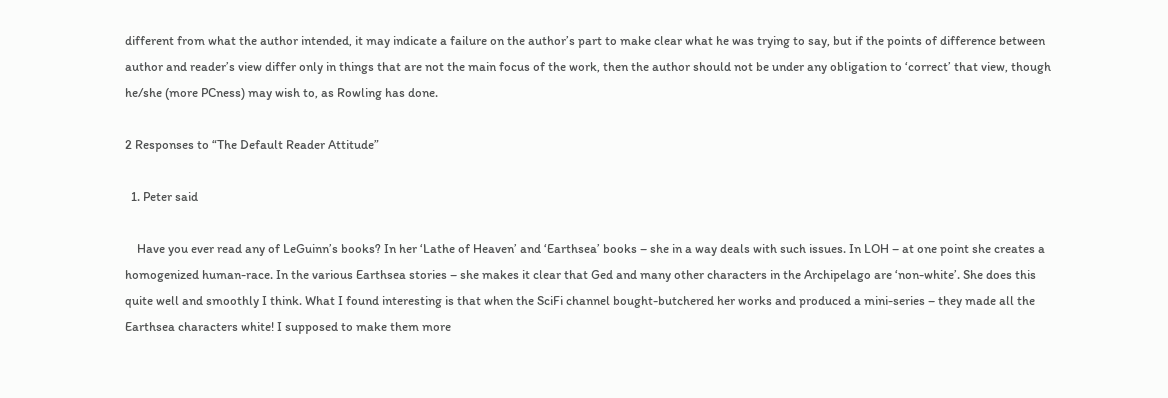different from what the author intended, it may indicate a failure on the author’s part to make clear what he was trying to say, but if the points of difference between author and reader’s view differ only in things that are not the main focus of the work, then the author should not be under any obligation to ‘correct’ that view, though he/she (more PCness) may wish to, as Rowling has done.

2 Responses to “The Default Reader Attitude”

  1. Peter said

    Have you ever read any of LeGuinn’s books? In her ‘Lathe of Heaven’ and ‘Earthsea’ books – she in a way deals with such issues. In LOH – at one point she creates a homogenized human-race. In the various Earthsea stories – she makes it clear that Ged and many other characters in the Archipelago are ‘non-white’. She does this quite well and smoothly I think. What I found interesting is that when the SciFi channel bought-butchered her works and produced a mini-series – they made all the Earthsea characters white! I supposed to make them more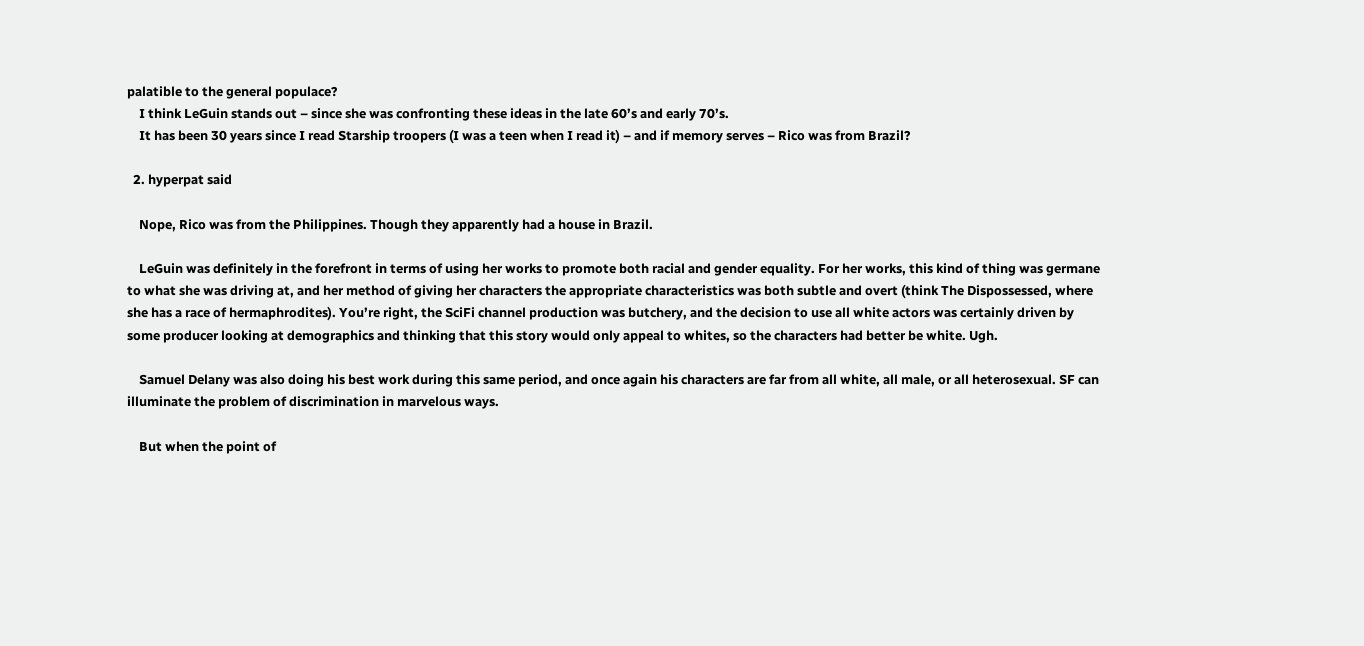palatible to the general populace?
    I think LeGuin stands out – since she was confronting these ideas in the late 60’s and early 70’s.
    It has been 30 years since I read Starship troopers (I was a teen when I read it) – and if memory serves – Rico was from Brazil?

  2. hyperpat said

    Nope, Rico was from the Philippines. Though they apparently had a house in Brazil.

    LeGuin was definitely in the forefront in terms of using her works to promote both racial and gender equality. For her works, this kind of thing was germane to what she was driving at, and her method of giving her characters the appropriate characteristics was both subtle and overt (think The Dispossessed, where she has a race of hermaphrodites). You’re right, the SciFi channel production was butchery, and the decision to use all white actors was certainly driven by some producer looking at demographics and thinking that this story would only appeal to whites, so the characters had better be white. Ugh.

    Samuel Delany was also doing his best work during this same period, and once again his characters are far from all white, all male, or all heterosexual. SF can illuminate the problem of discrimination in marvelous ways.

    But when the point of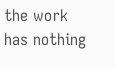the work has nothing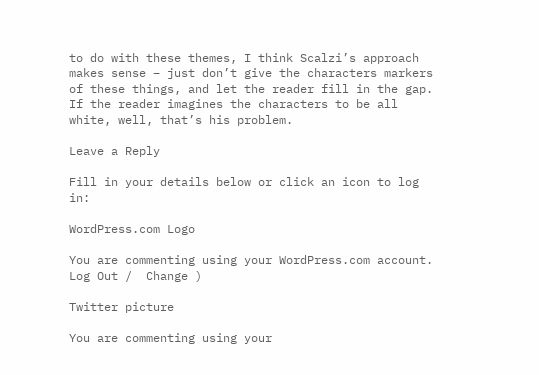to do with these themes, I think Scalzi’s approach makes sense – just don’t give the characters markers of these things, and let the reader fill in the gap. If the reader imagines the characters to be all white, well, that’s his problem.

Leave a Reply

Fill in your details below or click an icon to log in:

WordPress.com Logo

You are commenting using your WordPress.com account. Log Out /  Change )

Twitter picture

You are commenting using your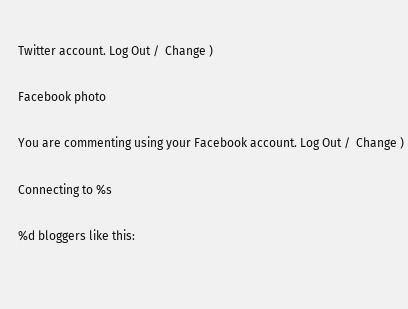Twitter account. Log Out /  Change )

Facebook photo

You are commenting using your Facebook account. Log Out /  Change )

Connecting to %s

%d bloggers like this: